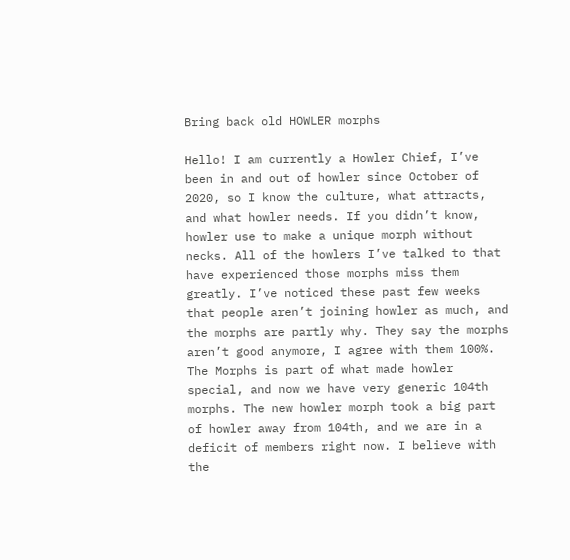Bring back old HOWLER morphs

Hello! I am currently a Howler Chief, I’ve been in and out of howler since October of 2020, so I know the culture, what attracts, and what howler needs. If you didn’t know, howler use to make a unique morph without necks. All of the howlers I’ve talked to that have experienced those morphs miss them greatly. I’ve noticed these past few weeks that people aren’t joining howler as much, and the morphs are partly why. They say the morphs aren’t good anymore, I agree with them 100%. The Morphs is part of what made howler special, and now we have very generic 104th morphs. The new howler morph took a big part of howler away from 104th, and we are in a deficit of members right now. I believe with the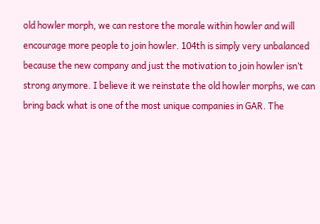old howler morph, we can restore the morale within howler and will encourage more people to join howler. 104th is simply very unbalanced because the new company and just the motivation to join howler isn’t strong anymore. I believe it we reinstate the old howler morphs, we can bring back what is one of the most unique companies in GAR. The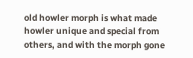old howler morph is what made howler unique and special from others, and with the morph gone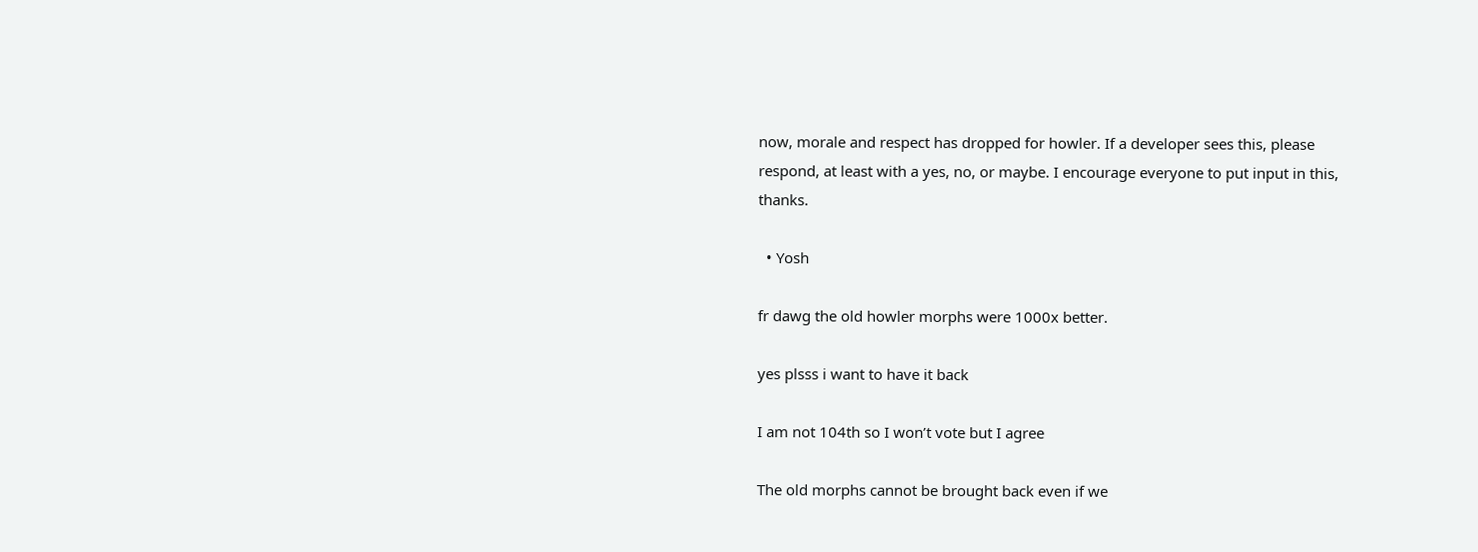now, morale and respect has dropped for howler. If a developer sees this, please respond, at least with a yes, no, or maybe. I encourage everyone to put input in this, thanks.

  • Yosh

fr dawg the old howler morphs were 1000x better.

yes plsss i want to have it back

I am not 104th so I won’t vote but I agree

The old morphs cannot be brought back even if we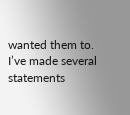wanted them to.
I’ve made several statements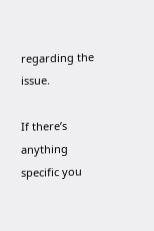regarding the issue.

If there’s anything specific you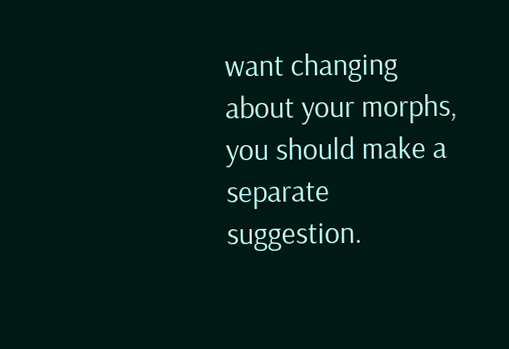want changing about your morphs, you should make a separate suggestion.